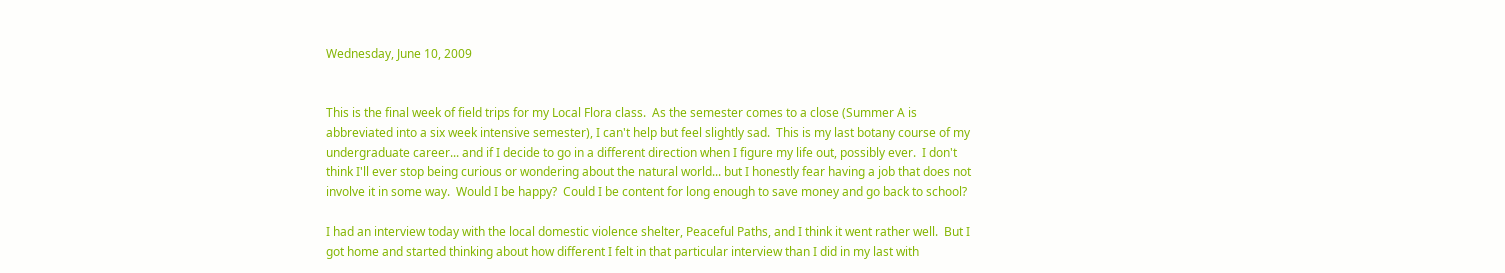Wednesday, June 10, 2009


This is the final week of field trips for my Local Flora class.  As the semester comes to a close (Summer A is abbreviated into a six week intensive semester), I can't help but feel slightly sad.  This is my last botany course of my undergraduate career... and if I decide to go in a different direction when I figure my life out, possibly ever.  I don't think I'll ever stop being curious or wondering about the natural world... but I honestly fear having a job that does not involve it in some way.  Would I be happy?  Could I be content for long enough to save money and go back to school?

I had an interview today with the local domestic violence shelter, Peaceful Paths, and I think it went rather well.  But I got home and started thinking about how different I felt in that particular interview than I did in my last with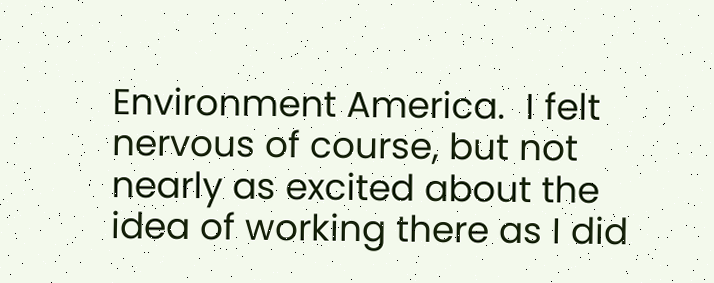Environment America.  I felt nervous of course, but not nearly as excited about the idea of working there as I did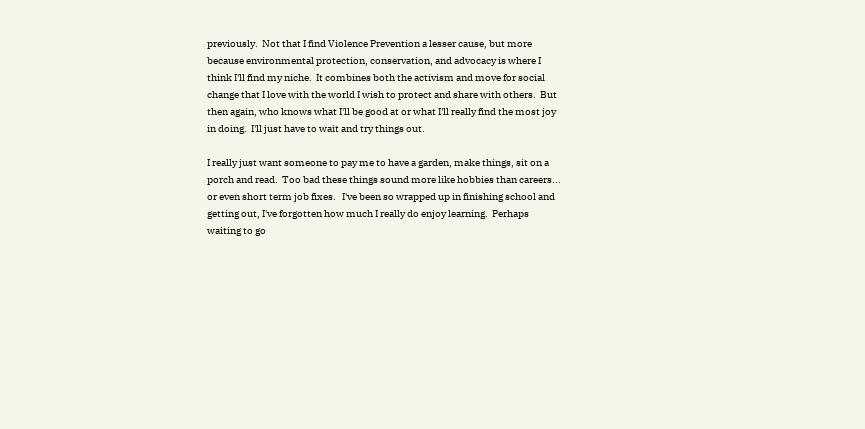previously.  Not that I find Violence Prevention a lesser cause, but more because environmental protection, conservation, and advocacy is where I think I'll find my niche.  It combines both the activism and move for social change that I love with the world I wish to protect and share with others.  But then again, who knows what I'll be good at or what I'll really find the most joy in doing.  I'll just have to wait and try things out.

I really just want someone to pay me to have a garden, make things, sit on a porch and read.  Too bad these things sound more like hobbies than careers... or even short term job fixes.   I've been so wrapped up in finishing school and getting out, I've forgotten how much I really do enjoy learning.  Perhaps waiting to go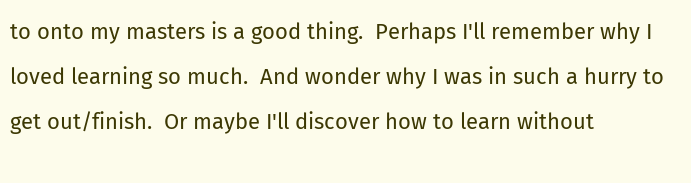to onto my masters is a good thing.  Perhaps I'll remember why I loved learning so much.  And wonder why I was in such a hurry to get out/finish.  Or maybe I'll discover how to learn without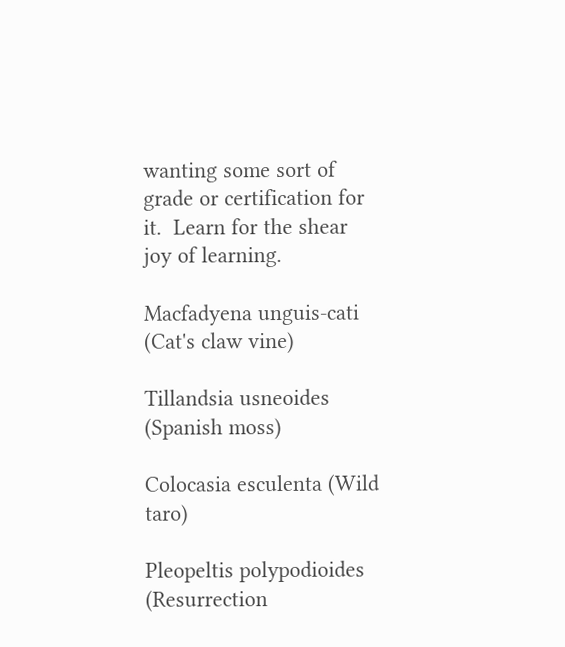wanting some sort of grade or certification for it.  Learn for the shear joy of learning.

Macfadyena unguis-cati (Cat's claw vine)

Tillandsia usneoides (Spanish moss)

Colocasia esculenta (Wild taro)

Pleopeltis polypodioides (Resurrection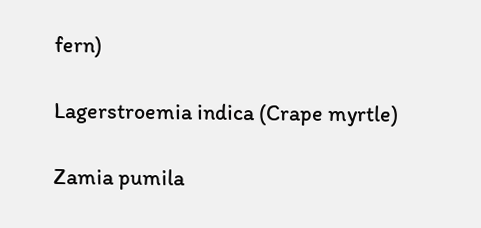fern)

Lagerstroemia indica (Crape myrtle)

Zamia pumila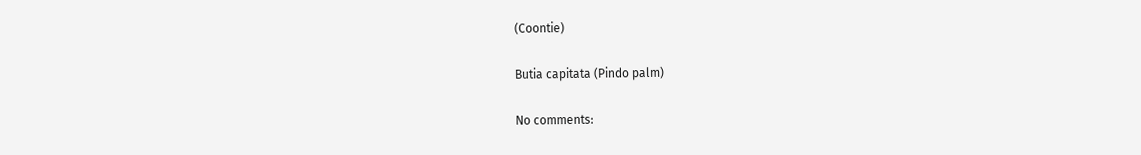(Coontie)

Butia capitata (Pindo palm)

No comments: